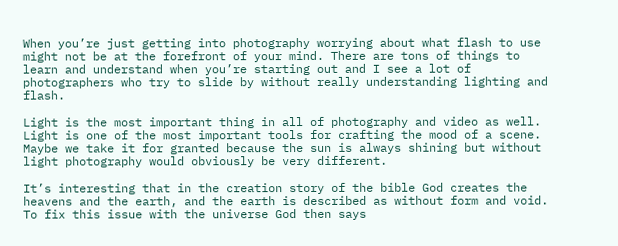When you’re just getting into photography worrying about what flash to use might not be at the forefront of your mind. There are tons of things to learn and understand when you’re starting out and I see a lot of photographers who try to slide by without really understanding lighting and flash.

Light is the most important thing in all of photography and video as well. Light is one of the most important tools for crafting the mood of a scene. Maybe we take it for granted because the sun is always shining but without light photography would obviously be very different.

It’s interesting that in the creation story of the bible God creates the heavens and the earth, and the earth is described as without form and void. To fix this issue with the universe God then says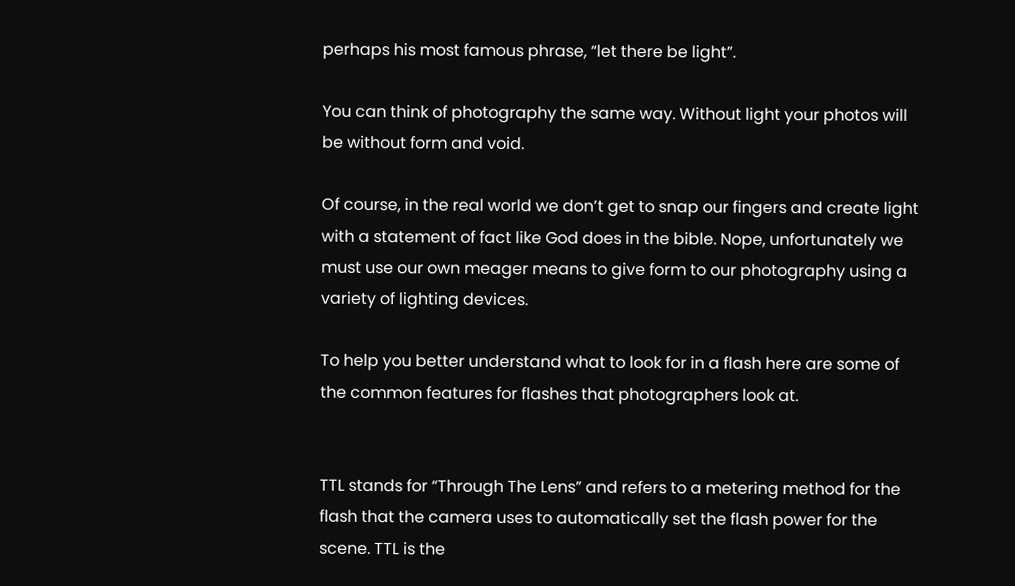perhaps his most famous phrase, “let there be light”.

You can think of photography the same way. Without light your photos will be without form and void.

Of course, in the real world we don’t get to snap our fingers and create light with a statement of fact like God does in the bible. Nope, unfortunately we must use our own meager means to give form to our photography using a variety of lighting devices.

To help you better understand what to look for in a flash here are some of the common features for flashes that photographers look at.


TTL stands for “Through The Lens” and refers to a metering method for the flash that the camera uses to automatically set the flash power for the scene. TTL is the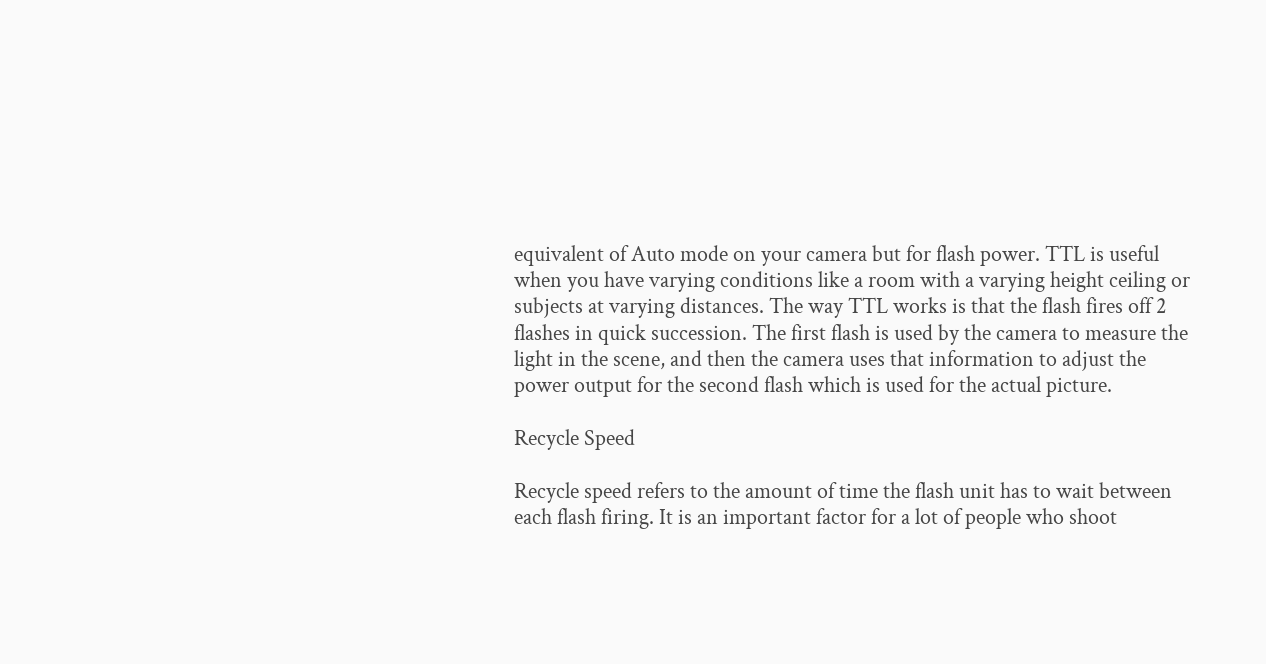equivalent of Auto mode on your camera but for flash power. TTL is useful when you have varying conditions like a room with a varying height ceiling or subjects at varying distances. The way TTL works is that the flash fires off 2 flashes in quick succession. The first flash is used by the camera to measure the light in the scene, and then the camera uses that information to adjust the power output for the second flash which is used for the actual picture.

Recycle Speed

Recycle speed refers to the amount of time the flash unit has to wait between each flash firing. It is an important factor for a lot of people who shoot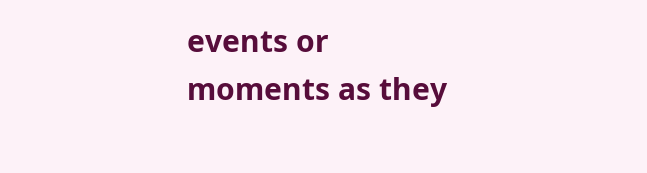events or moments as they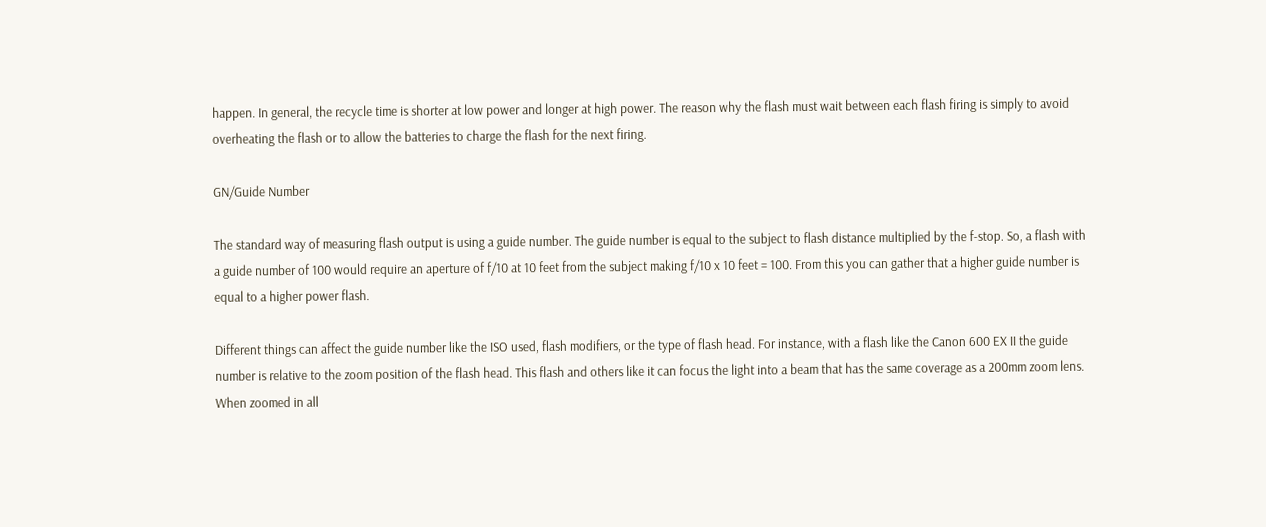happen. In general, the recycle time is shorter at low power and longer at high power. The reason why the flash must wait between each flash firing is simply to avoid overheating the flash or to allow the batteries to charge the flash for the next firing.

GN/Guide Number

The standard way of measuring flash output is using a guide number. The guide number is equal to the subject to flash distance multiplied by the f-stop. So, a flash with a guide number of 100 would require an aperture of f/10 at 10 feet from the subject making f/10 x 10 feet = 100. From this you can gather that a higher guide number is equal to a higher power flash.

Different things can affect the guide number like the ISO used, flash modifiers, or the type of flash head. For instance, with a flash like the Canon 600 EX II the guide number is relative to the zoom position of the flash head. This flash and others like it can focus the light into a beam that has the same coverage as a 200mm zoom lens. When zoomed in all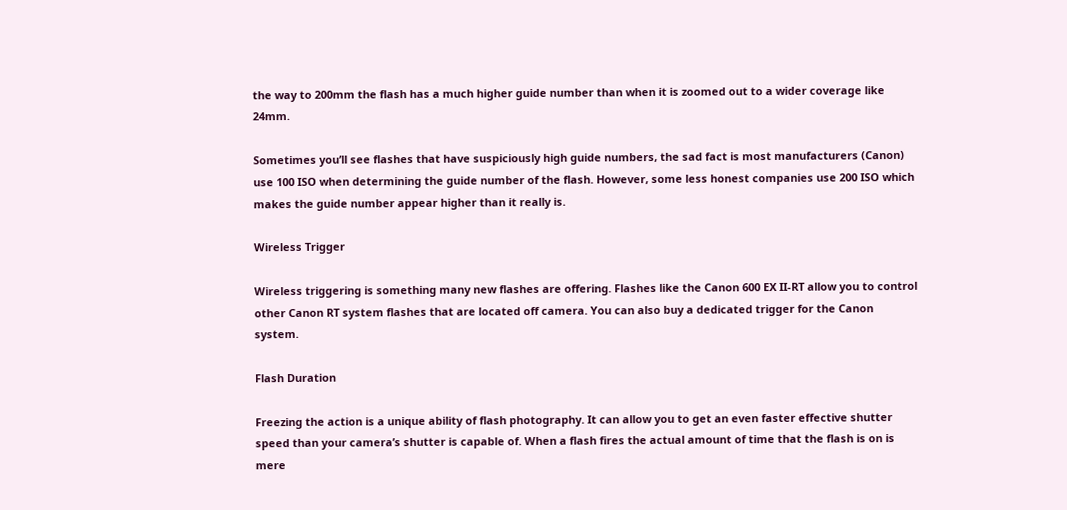the way to 200mm the flash has a much higher guide number than when it is zoomed out to a wider coverage like 24mm.

Sometimes you’ll see flashes that have suspiciously high guide numbers, the sad fact is most manufacturers (Canon) use 100 ISO when determining the guide number of the flash. However, some less honest companies use 200 ISO which makes the guide number appear higher than it really is.

Wireless Trigger

Wireless triggering is something many new flashes are offering. Flashes like the Canon 600 EX II-RT allow you to control other Canon RT system flashes that are located off camera. You can also buy a dedicated trigger for the Canon system.

Flash Duration

Freezing the action is a unique ability of flash photography. It can allow you to get an even faster effective shutter speed than your camera’s shutter is capable of. When a flash fires the actual amount of time that the flash is on is mere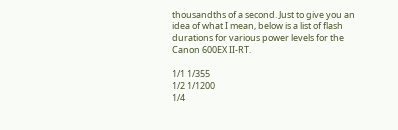thousandths of a second. Just to give you an idea of what I mean, below is a list of flash durations for various power levels for the Canon 600EX II-RT.

1/1 1/355
1/2 1/1200
1/4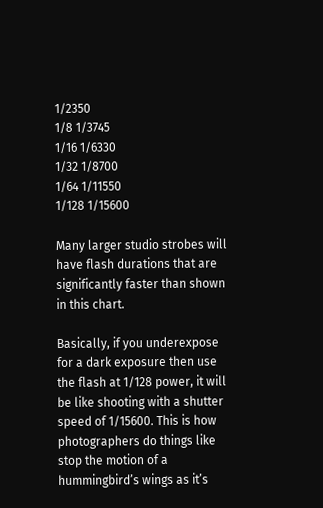1/2350
1/8 1/3745
1/16 1/6330
1/32 1/8700
1/64 1/11550
1/128 1/15600

Many larger studio strobes will have flash durations that are significantly faster than shown in this chart.

Basically, if you underexpose for a dark exposure then use the flash at 1/128 power, it will be like shooting with a shutter speed of 1/15600. This is how photographers do things like stop the motion of a hummingbird’s wings as it’s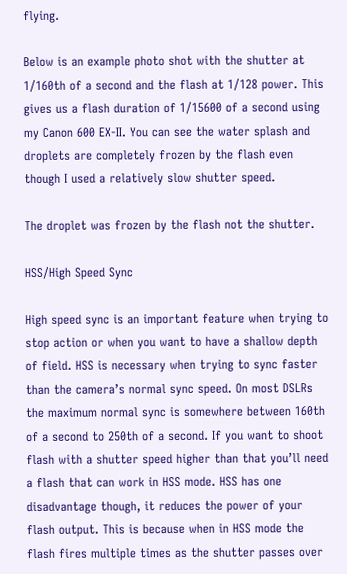flying.

Below is an example photo shot with the shutter at 1/160th of a second and the flash at 1/128 power. This gives us a flash duration of 1/15600 of a second using my Canon 600 EX-II. You can see the water splash and droplets are completely frozen by the flash even though I used a relatively slow shutter speed.

The droplet was frozen by the flash not the shutter.

HSS/High Speed Sync

High speed sync is an important feature when trying to stop action or when you want to have a shallow depth of field. HSS is necessary when trying to sync faster than the camera’s normal sync speed. On most DSLRs the maximum normal sync is somewhere between 160th of a second to 250th of a second. If you want to shoot flash with a shutter speed higher than that you’ll need a flash that can work in HSS mode. HSS has one disadvantage though, it reduces the power of your flash output. This is because when in HSS mode the flash fires multiple times as the shutter passes over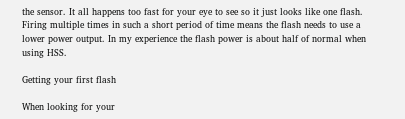the sensor. It all happens too fast for your eye to see so it just looks like one flash. Firing multiple times in such a short period of time means the flash needs to use a lower power output. In my experience the flash power is about half of normal when using HSS.

Getting your first flash

When looking for your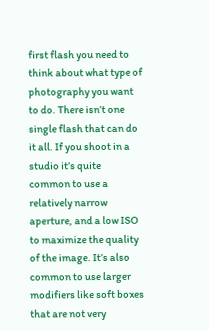first flash you need to think about what type of photography you want to do. There isn’t one single flash that can do it all. If you shoot in a studio it’s quite common to use a relatively narrow aperture, and a low ISO to maximize the quality of the image. It’s also common to use larger modifiers like soft boxes that are not very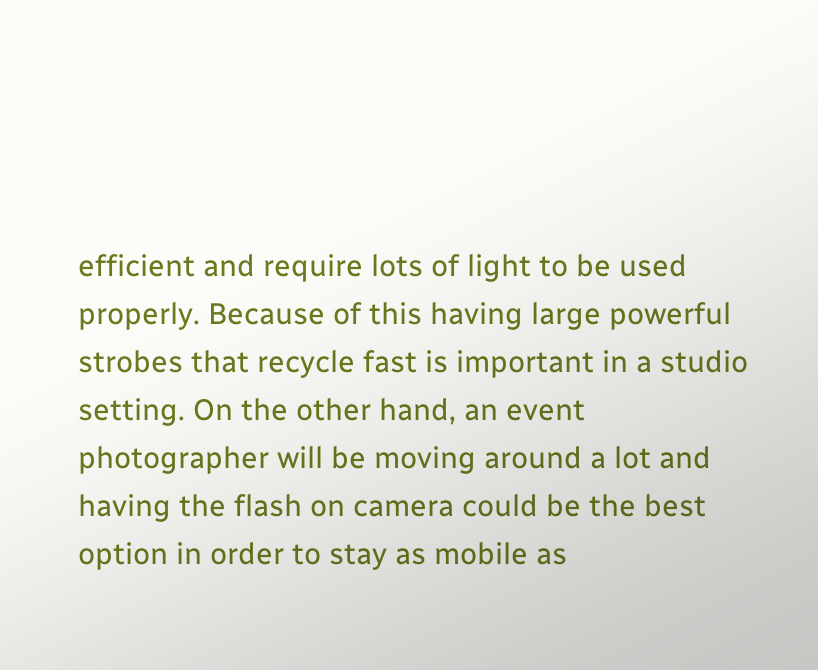efficient and require lots of light to be used properly. Because of this having large powerful strobes that recycle fast is important in a studio setting. On the other hand, an event photographer will be moving around a lot and having the flash on camera could be the best option in order to stay as mobile as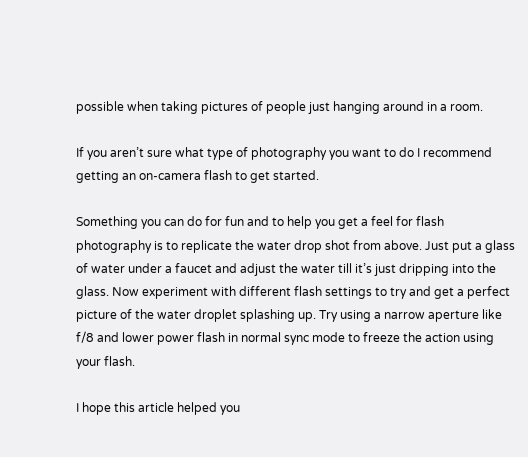possible when taking pictures of people just hanging around in a room.

If you aren’t sure what type of photography you want to do I recommend getting an on-camera flash to get started.

Something you can do for fun and to help you get a feel for flash photography is to replicate the water drop shot from above. Just put a glass of water under a faucet and adjust the water till it’s just dripping into the glass. Now experiment with different flash settings to try and get a perfect picture of the water droplet splashing up. Try using a narrow aperture like f/8 and lower power flash in normal sync mode to freeze the action using your flash.

I hope this article helped you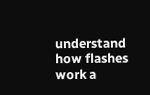understand how flashes work a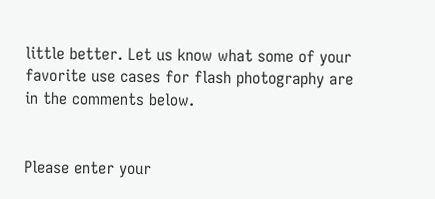little better. Let us know what some of your favorite use cases for flash photography are in the comments below.


Please enter your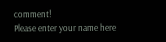comment!
Please enter your name here